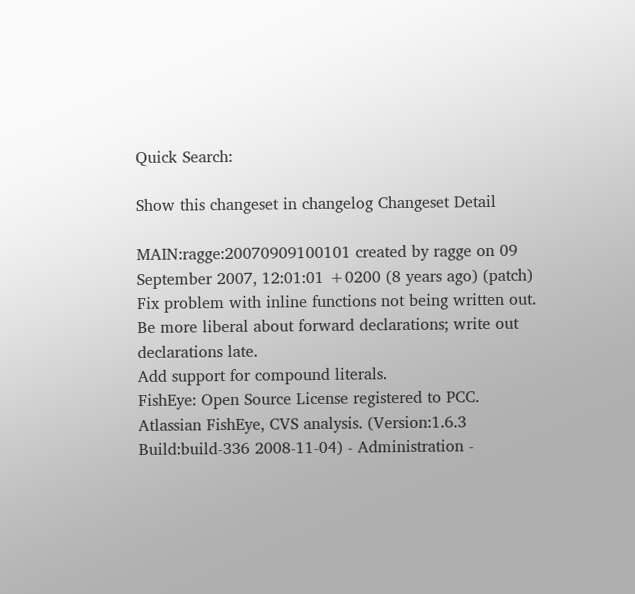Quick Search:

Show this changeset in changelog Changeset Detail

MAIN:ragge:20070909100101 created by ragge on 09 September 2007, 12:01:01 +0200 (8 years ago) (patch) Fix problem with inline functions not being written out.
Be more liberal about forward declarations; write out declarations late.
Add support for compound literals.
FishEye: Open Source License registered to PCC.
Atlassian FishEye, CVS analysis. (Version:1.6.3 Build:build-336 2008-11-04) - Administration -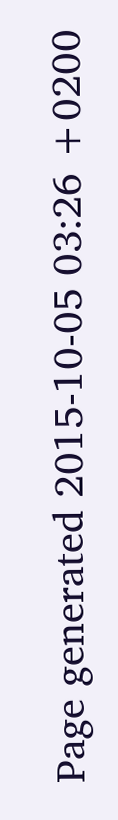Page generated 2015-10-05 03:26 +0200